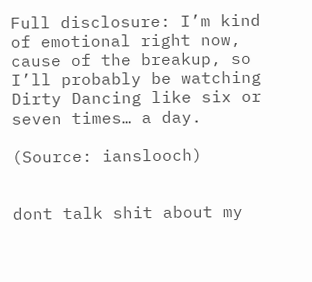Full disclosure: I’m kind of emotional right now, cause of the breakup, so I’ll probably be watching Dirty Dancing like six or seven times… a day.

(Source: ianslooch)


dont talk shit about my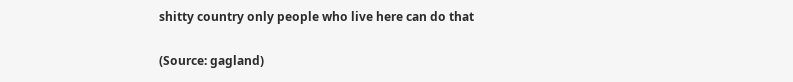shitty country only people who live here can do that

(Source: gagland)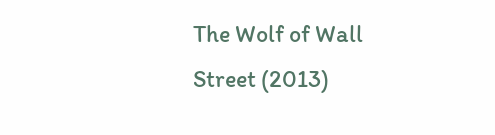The Wolf of Wall Street (2013)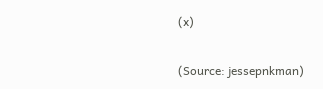(x)

(Source: jessepnkman)